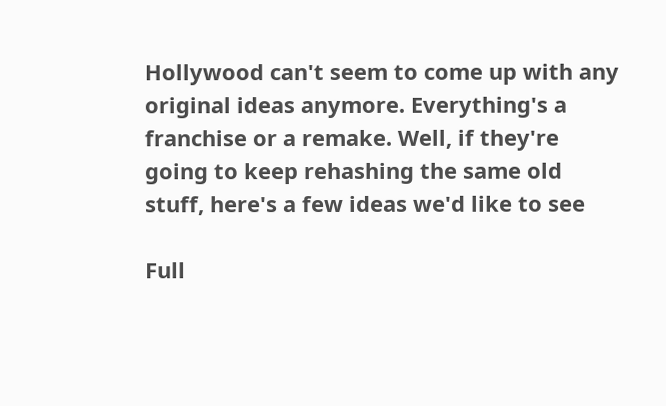Hollywood can't seem to come up with any original ideas anymore. Everything's a franchise or a remake. Well, if they're going to keep rehashing the same old stuff, here's a few ideas we'd like to see

Full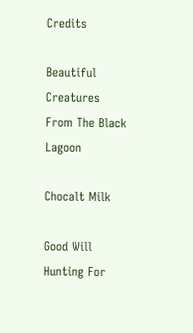Credits

Beautiful Creatures From The Black Lagoon

Chocalt Milk

Good Will Hunting For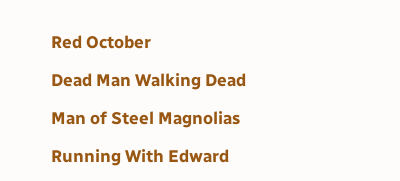Red October

Dead Man Walking Dead

Man of Steel Magnolias

Running With Edward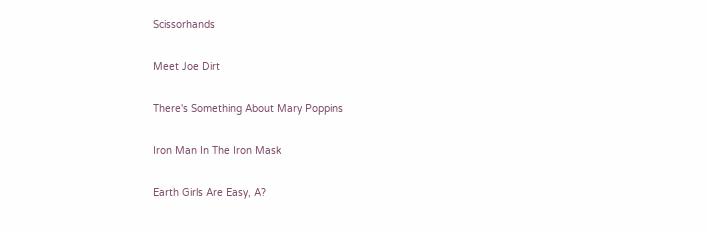Scissorhands

Meet Joe Dirt

There's Something About Mary Poppins

Iron Man In The Iron Mask

Earth Girls Are Easy, A?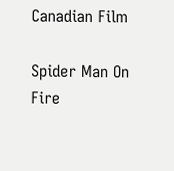Canadian Film

Spider Man On Fire